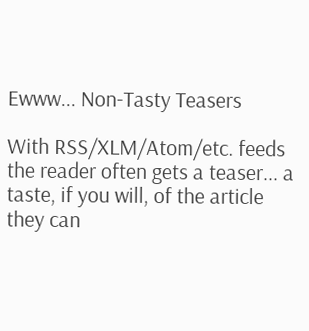Ewww... Non-Tasty Teasers

With RSS/XLM/Atom/etc. feeds the reader often gets a teaser... a taste, if you will, of the article they can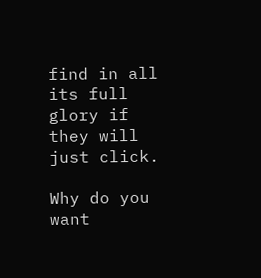find in all its full glory if they will just click.

Why do you want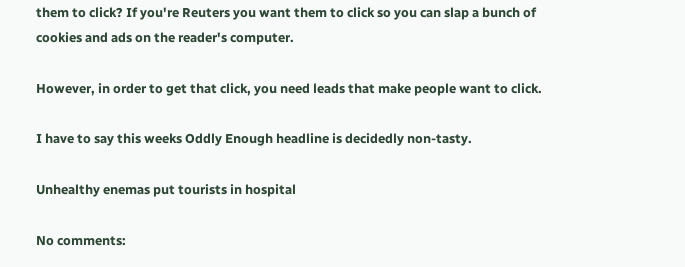them to click? If you're Reuters you want them to click so you can slap a bunch of cookies and ads on the reader's computer.

However, in order to get that click, you need leads that make people want to click.

I have to say this weeks Oddly Enough headline is decidedly non-tasty.

Unhealthy enemas put tourists in hospital

No comments: